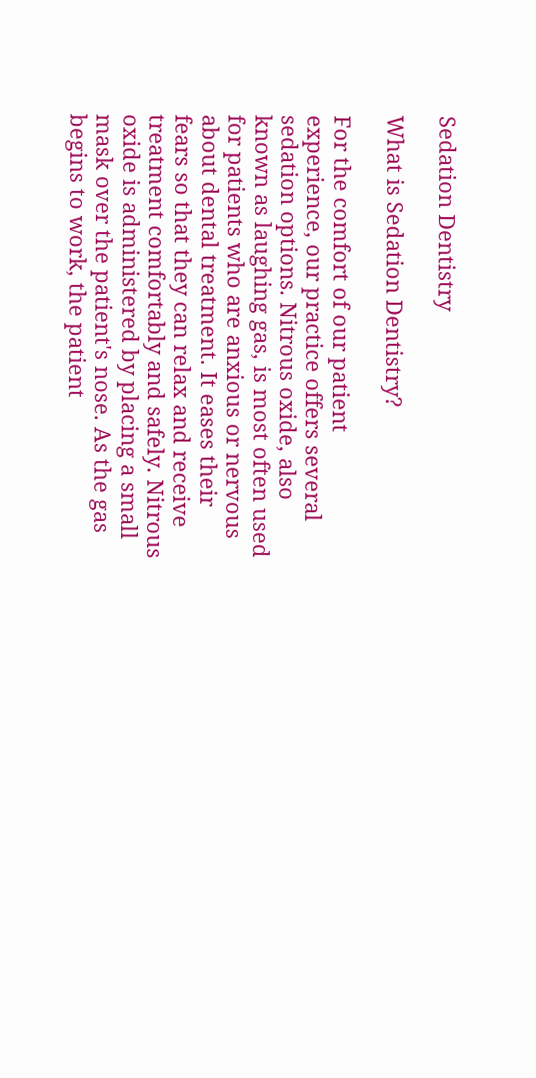Sedation Dentistry

What is Sedation Dentistry?

For the comfort of our patient experience, our practice offers several sedation options. Nitrous oxide, also known as laughing gas, is most often used for patients who are anxious or nervous about dental treatment. It eases their fears so that they can relax and receive treatment comfortably and safely. Nitrous oxide is administered by placing a small mask over the patient's nose. As the gas begins to work, the patient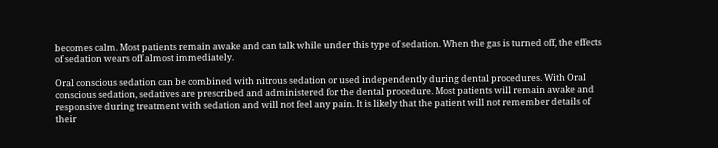becomes calm. Most patients remain awake and can talk while under this type of sedation. When the gas is turned off, the effects of sedation wears off almost immediately.

Oral conscious sedation can be combined with nitrous sedation or used independently during dental procedures. With Oral conscious sedation, sedatives are prescribed and administered for the dental procedure. Most patients will remain awake and responsive during treatment with sedation and will not feel any pain. It is likely that the patient will not remember details of their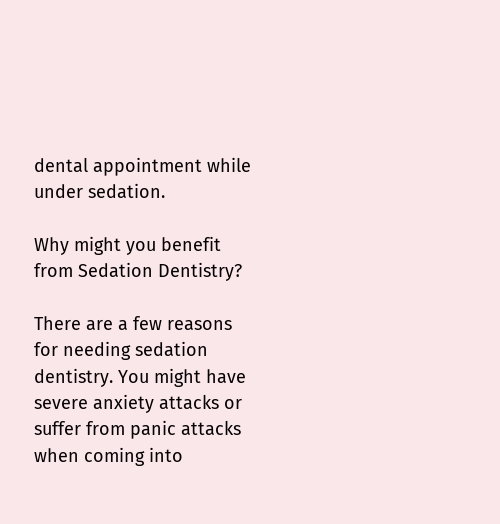dental appointment while under sedation.

Why might you benefit from Sedation Dentistry?

There are a few reasons for needing sedation dentistry. You might have severe anxiety attacks or suffer from panic attacks when coming into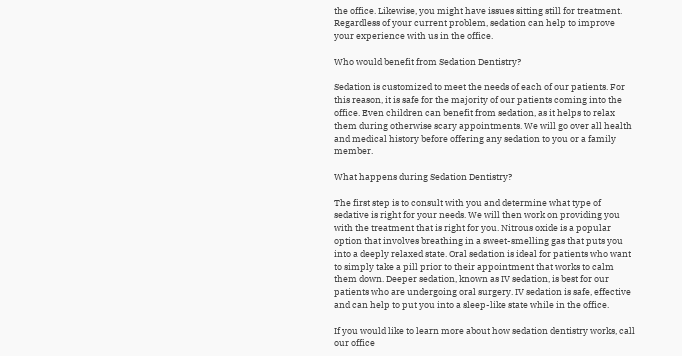the office. Likewise, you might have issues sitting still for treatment. Regardless of your current problem, sedation can help to improve your experience with us in the office.

Who would benefit from Sedation Dentistry?

Sedation is customized to meet the needs of each of our patients. For this reason, it is safe for the majority of our patients coming into the office. Even children can benefit from sedation, as it helps to relax them during otherwise scary appointments. We will go over all health and medical history before offering any sedation to you or a family member.

What happens during Sedation Dentistry?

The first step is to consult with you and determine what type of sedative is right for your needs. We will then work on providing you with the treatment that is right for you. Nitrous oxide is a popular option that involves breathing in a sweet-smelling gas that puts you into a deeply relaxed state. Oral sedation is ideal for patients who want to simply take a pill prior to their appointment that works to calm them down. Deeper sedation, known as IV sedation, is best for our patients who are undergoing oral surgery. IV sedation is safe, effective and can help to put you into a sleep-like state while in the office.

If you would like to learn more about how sedation dentistry works, call our office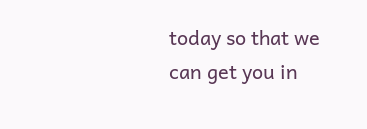today so that we can get you in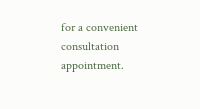for a convenient consultation appointment.